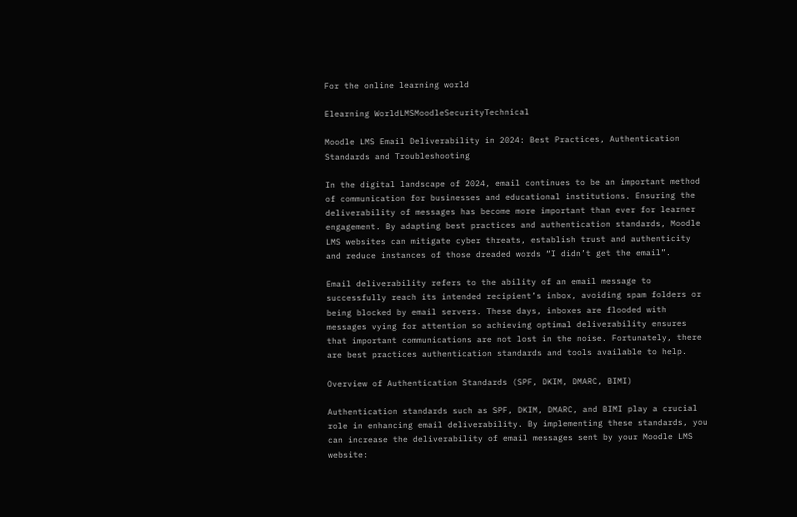For the online learning world

Elearning WorldLMSMoodleSecurityTechnical

Moodle LMS Email Deliverability in 2024: Best Practices, Authentication Standards and Troubleshooting

In the digital landscape of 2024, email continues to be an important method of communication for businesses and educational institutions. Ensuring the deliverability of messages has become more important than ever for learner engagement. By adapting best practices and authentication standards, Moodle LMS websites can mitigate cyber threats, establish trust and authenticity and reduce instances of those dreaded words “I didn’t get the email”.

Email deliverability refers to the ability of an email message to successfully reach its intended recipient’s inbox, avoiding spam folders or being blocked by email servers. These days, inboxes are flooded with messages vying for attention so achieving optimal deliverability ensures that important communications are not lost in the noise. Fortunately, there are best practices authentication standards and tools available to help.

Overview of Authentication Standards (SPF, DKIM, DMARC, BIMI)

Authentication standards such as SPF, DKIM, DMARC, and BIMI play a crucial role in enhancing email deliverability. By implementing these standards, you can increase the deliverability of email messages sent by your Moodle LMS website: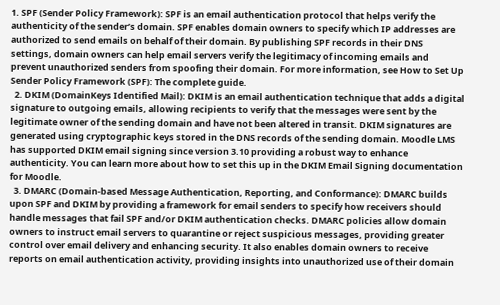1. SPF (Sender Policy Framework): SPF is an email authentication protocol that helps verify the authenticity of the sender’s domain. SPF enables domain owners to specify which IP addresses are authorized to send emails on behalf of their domain. By publishing SPF records in their DNS settings, domain owners can help email servers verify the legitimacy of incoming emails and prevent unauthorized senders from spoofing their domain. For more information, see How to Set Up Sender Policy Framework (SPF): The complete guide.
  2. DKIM (DomainKeys Identified Mail): DKIM is an email authentication technique that adds a digital signature to outgoing emails, allowing recipients to verify that the messages were sent by the legitimate owner of the sending domain and have not been altered in transit. DKIM signatures are generated using cryptographic keys stored in the DNS records of the sending domain. Moodle LMS has supported DKIM email signing since version 3.10 providing a robust way to enhance authenticity. You can learn more about how to set this up in the DKIM Email Signing documentation for Moodle.
  3. DMARC (Domain-based Message Authentication, Reporting, and Conformance): DMARC builds upon SPF and DKIM by providing a framework for email senders to specify how receivers should handle messages that fail SPF and/or DKIM authentication checks. DMARC policies allow domain owners to instruct email servers to quarantine or reject suspicious messages, providing greater control over email delivery and enhancing security. It also enables domain owners to receive reports on email authentication activity, providing insights into unauthorized use of their domain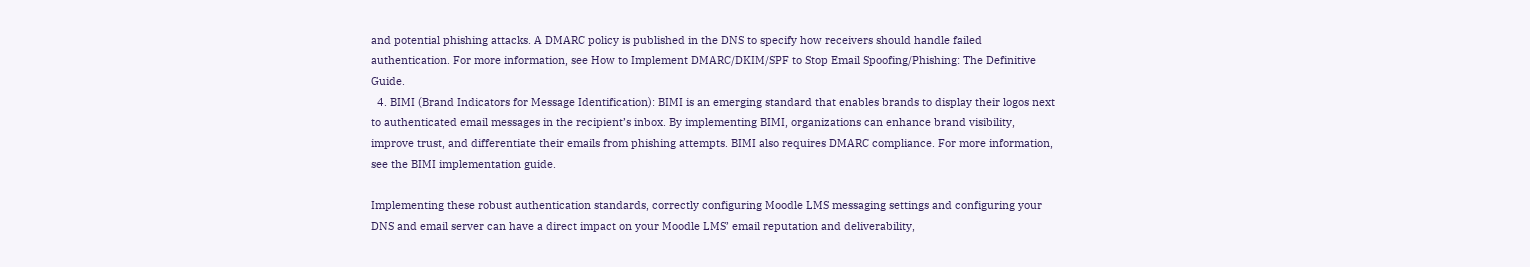and potential phishing attacks. A DMARC policy is published in the DNS to specify how receivers should handle failed authentication. For more information, see How to Implement DMARC/DKIM/SPF to Stop Email Spoofing/Phishing: The Definitive Guide.
  4. BIMI (Brand Indicators for Message Identification): BIMI is an emerging standard that enables brands to display their logos next to authenticated email messages in the recipient’s inbox. By implementing BIMI, organizations can enhance brand visibility, improve trust, and differentiate their emails from phishing attempts. BIMI also requires DMARC compliance. For more information, see the BIMI implementation guide.

Implementing these robust authentication standards, correctly configuring Moodle LMS messaging settings and configuring your DNS and email server can have a direct impact on your Moodle LMS’ email reputation and deliverability,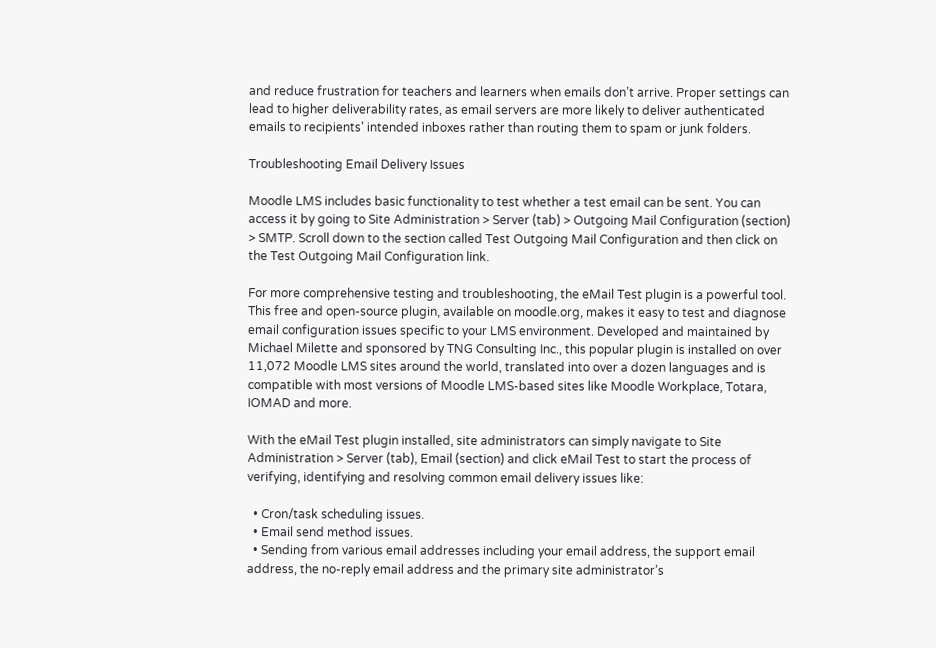and reduce frustration for teachers and learners when emails don’t arrive. Proper settings can lead to higher deliverability rates, as email servers are more likely to deliver authenticated emails to recipients’ intended inboxes rather than routing them to spam or junk folders.

Troubleshooting Email Delivery Issues

Moodle LMS includes basic functionality to test whether a test email can be sent. You can access it by going to Site Administration > Server (tab) > Outgoing Mail Configuration (section) > SMTP. Scroll down to the section called Test Outgoing Mail Configuration and then click on the Test Outgoing Mail Configuration link.

For more comprehensive testing and troubleshooting, the eMail Test plugin is a powerful tool. This free and open-source plugin, available on moodle.org, makes it easy to test and diagnose email configuration issues specific to your LMS environment. Developed and maintained by Michael Milette and sponsored by TNG Consulting Inc., this popular plugin is installed on over 11,072 Moodle LMS sites around the world, translated into over a dozen languages and is compatible with most versions of Moodle LMS-based sites like Moodle Workplace, Totara, IOMAD and more.

With the eMail Test plugin installed, site administrators can simply navigate to Site Administration > Server (tab), Email (section) and click eMail Test to start the process of verifying, identifying and resolving common email delivery issues like:

  • Cron/task scheduling issues.
  • Email send method issues.
  • Sending from various email addresses including your email address, the support email address, the no-reply email address and the primary site administrator’s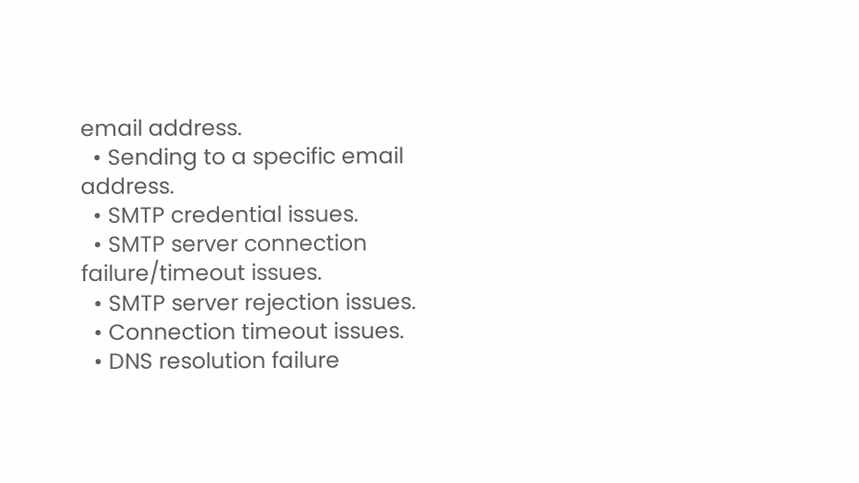email address.
  • Sending to a specific email address.
  • SMTP credential issues.
  • SMTP server connection failure/timeout issues.
  • SMTP server rejection issues.
  • Connection timeout issues.
  • DNS resolution failure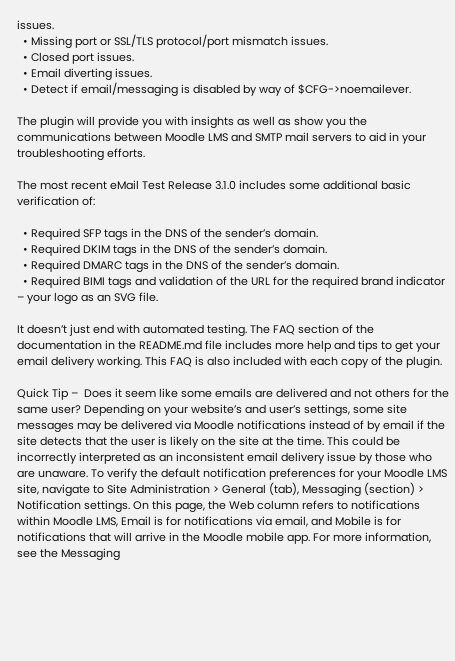issues.
  • Missing port or SSL/TLS protocol/port mismatch issues.
  • Closed port issues.
  • Email diverting issues.
  • Detect if email/messaging is disabled by way of $CFG->noemailever.

The plugin will provide you with insights as well as show you the communications between Moodle LMS and SMTP mail servers to aid in your troubleshooting efforts.

The most recent eMail Test Release 3.1.0 includes some additional basic verification of:

  • Required SFP tags in the DNS of the sender’s domain.
  • Required DKIM tags in the DNS of the sender’s domain.
  • Required DMARC tags in the DNS of the sender’s domain.
  • Required BIMI tags and validation of the URL for the required brand indicator – your logo as an SVG file.

It doesn’t just end with automated testing. The FAQ section of the documentation in the README.md file includes more help and tips to get your email delivery working. This FAQ is also included with each copy of the plugin.

Quick Tip –  Does it seem like some emails are delivered and not others for the same user? Depending on your website’s and user’s settings, some site messages may be delivered via Moodle notifications instead of by email if the site detects that the user is likely on the site at the time. This could be incorrectly interpreted as an inconsistent email delivery issue by those who are unaware. To verify the default notification preferences for your Moodle LMS site, navigate to Site Administration > General (tab), Messaging (section) > Notification settings. On this page, the Web column refers to notifications within Moodle LMS, Email is for notifications via email, and Mobile is for notifications that will arrive in the Moodle mobile app. For more information, see the Messaging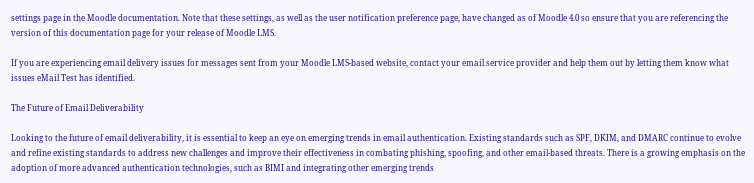settings page in the Moodle documentation. Note that these settings, as well as the user notification preference page, have changed as of Moodle 4.0 so ensure that you are referencing the version of this documentation page for your release of Moodle LMS.

If you are experiencing email delivery issues for messages sent from your Moodle LMS-based website, contact your email service provider and help them out by letting them know what issues eMail Test has identified.

The Future of Email Deliverability

Looking to the future of email deliverability, it is essential to keep an eye on emerging trends in email authentication. Existing standards such as SPF, DKIM, and DMARC continue to evolve and refine existing standards to address new challenges and improve their effectiveness in combating phishing, spoofing, and other email-based threats. There is a growing emphasis on the adoption of more advanced authentication technologies, such as BIMI and integrating other emerging trends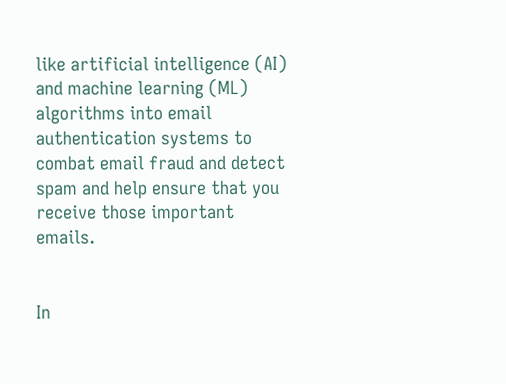like artificial intelligence (AI) and machine learning (ML) algorithms into email authentication systems to combat email fraud and detect spam and help ensure that you receive those important emails.


In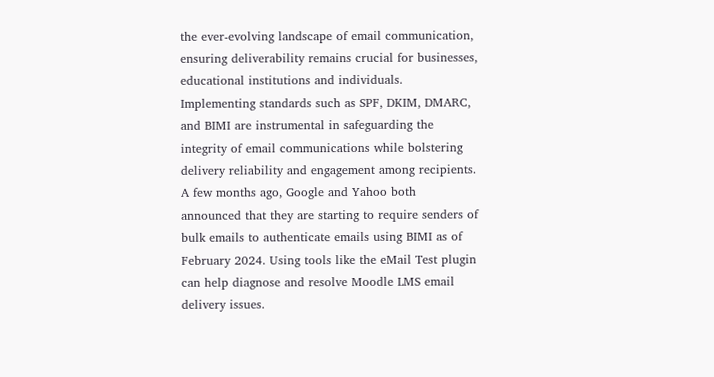the ever-evolving landscape of email communication, ensuring deliverability remains crucial for businesses, educational institutions and individuals. Implementing standards such as SPF, DKIM, DMARC, and BIMI are instrumental in safeguarding the integrity of email communications while bolstering delivery reliability and engagement among recipients. A few months ago, Google and Yahoo both announced that they are starting to require senders of bulk emails to authenticate emails using BIMI as of February 2024. Using tools like the eMail Test plugin can help diagnose and resolve Moodle LMS email delivery issues.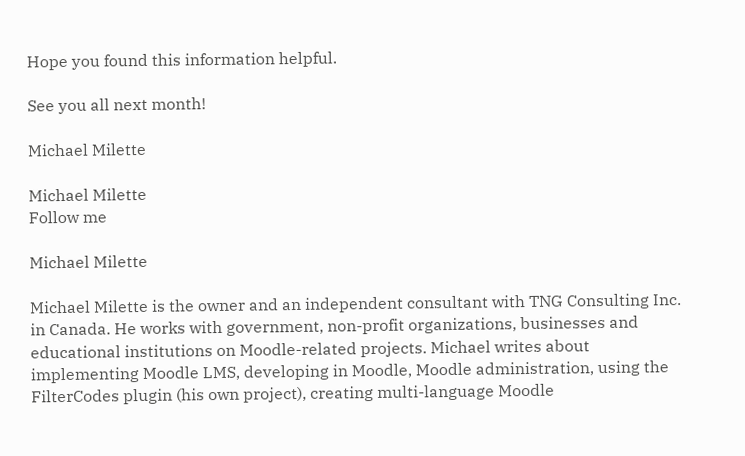Hope you found this information helpful.

See you all next month!

Michael Milette

Michael Milette
Follow me

Michael Milette

Michael Milette is the owner and an independent consultant with TNG Consulting Inc. in Canada. He works with government, non-profit organizations, businesses and educational institutions on Moodle-related projects. Michael writes about implementing Moodle LMS, developing in Moodle, Moodle administration, using the FilterCodes plugin (his own project), creating multi-language Moodle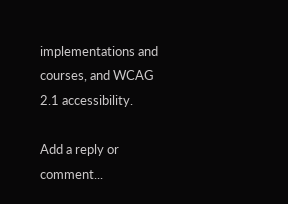implementations and courses, and WCAG 2.1 accessibility.

Add a reply or comment...